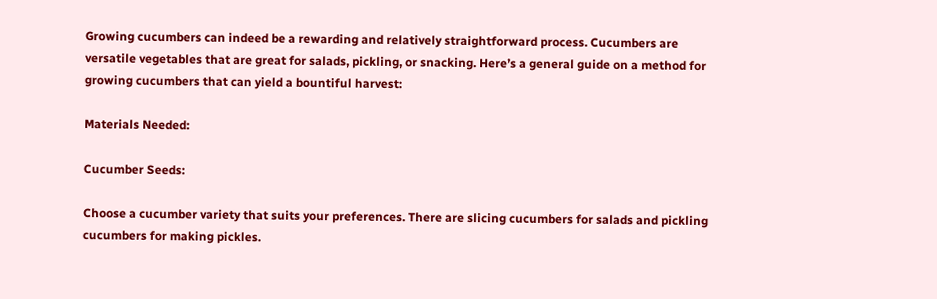Growing cucumbers can indeed be a rewarding and relatively straightforward process. Cucumbers are versatile vegetables that are great for salads, pickling, or snacking. Here’s a general guide on a method for growing cucumbers that can yield a bountiful harvest:

Materials Needed:

Cucumber Seeds:

Choose a cucumber variety that suits your preferences. There are slicing cucumbers for salads and pickling cucumbers for making pickles.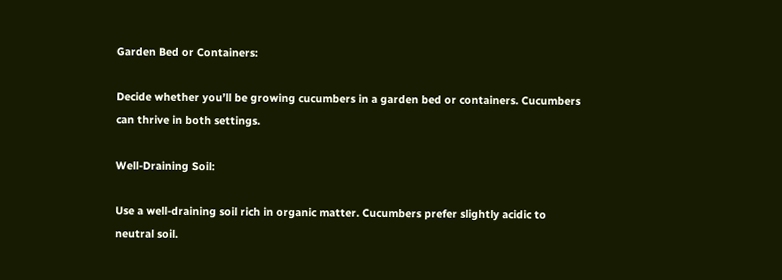Garden Bed or Containers:

Decide whether you’ll be growing cucumbers in a garden bed or containers. Cucumbers can thrive in both settings.

Well-Draining Soil:

Use a well-draining soil rich in organic matter. Cucumbers prefer slightly acidic to neutral soil.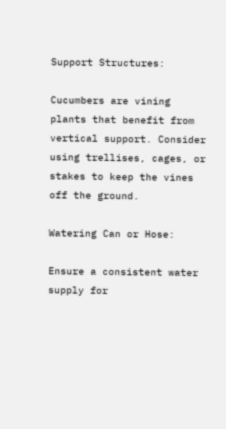Support Structures:

Cucumbers are vining plants that benefit from vertical support. Consider using trellises, cages, or stakes to keep the vines off the ground.

Watering Can or Hose:

Ensure a consistent water supply for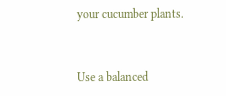your cucumber plants.


Use a balanced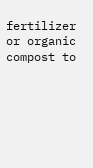fertilizer or organic compost to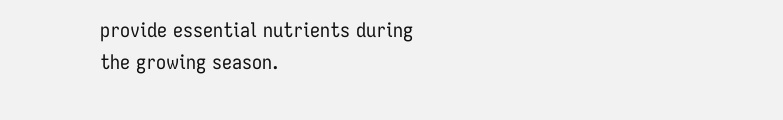provide essential nutrients during the growing season.